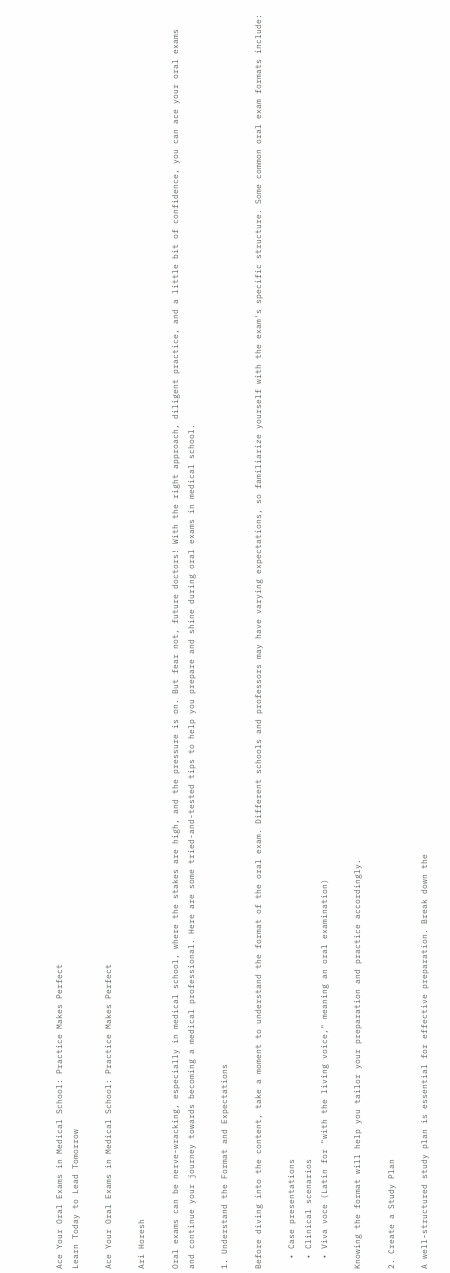Ace Your Oral Exams in Medical School: Practice Makes Perfect
Learn Today to Lead Tomorrow

Ace Your Oral Exams in Medical School: Practice Makes Perfect

Ari Horesh

Oral exams can be nerve-wracking, especially in medical school, where the stakes are high, and the pressure is on. But fear not, future doctors! With the right approach, diligent practice, and a little bit of confidence, you can ace your oral exams and continue your journey towards becoming a medical professional. Here are some tried-and-tested tips to help you prepare and shine during oral exams in medical school.

1. Understand the Format and Expectations

Before diving into the content, take a moment to understand the format of the oral exam. Different schools and professors may have varying expectations, so familiarize yourself with the exam's specific structure. Some common oral exam formats include:

  • Case presentations
  • Clinical scenarios
  • Viva voce (Latin for "with the living voice," meaning an oral examination)

Knowing the format will help you tailor your preparation and practice accordingly.

2. Create a Study Plan

A well-structured study plan is essential for effective preparation. Break down the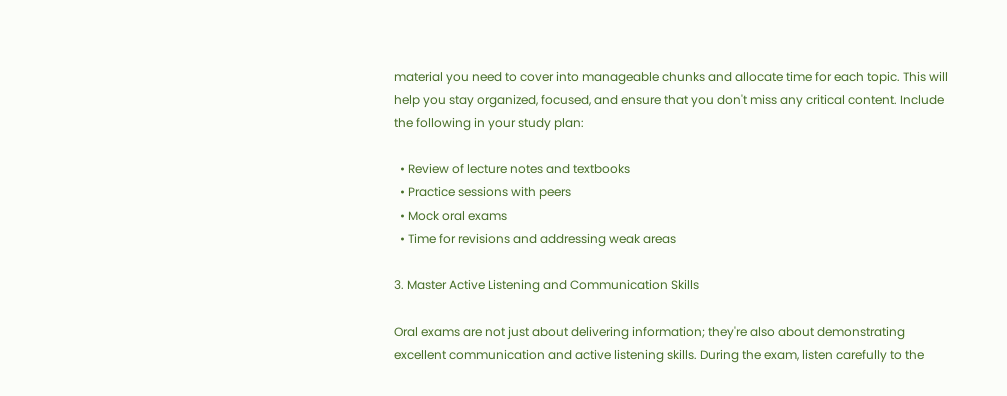material you need to cover into manageable chunks and allocate time for each topic. This will help you stay organized, focused, and ensure that you don't miss any critical content. Include the following in your study plan:

  • Review of lecture notes and textbooks
  • Practice sessions with peers
  • Mock oral exams
  • Time for revisions and addressing weak areas

3. Master Active Listening and Communication Skills

Oral exams are not just about delivering information; they're also about demonstrating excellent communication and active listening skills. During the exam, listen carefully to the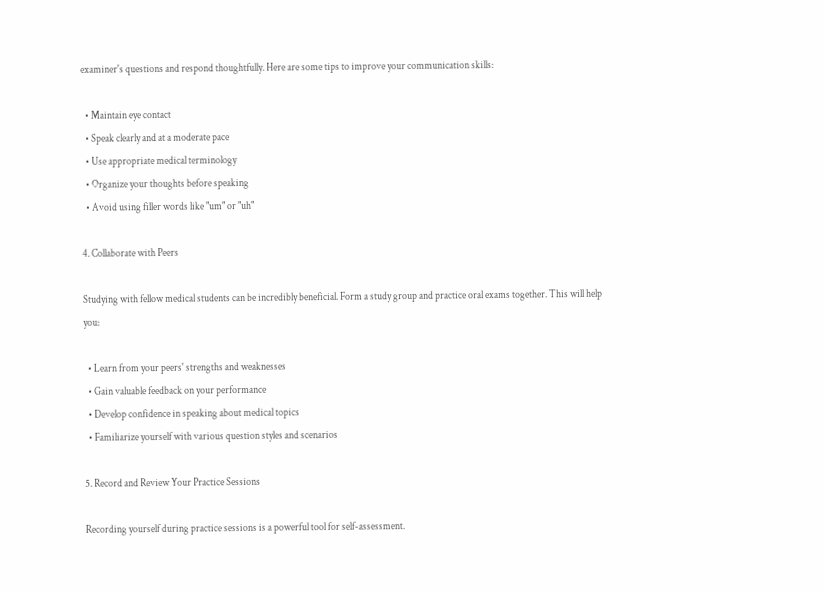examiner's questions and respond thoughtfully. Here are some tips to improve your communication skills:

  • Maintain eye contact
  • Speak clearly and at a moderate pace
  • Use appropriate medical terminology
  • Organize your thoughts before speaking
  • Avoid using filler words like "um" or "uh"

4. Collaborate with Peers

Studying with fellow medical students can be incredibly beneficial. Form a study group and practice oral exams together. This will help you:

  • Learn from your peers' strengths and weaknesses
  • Gain valuable feedback on your performance
  • Develop confidence in speaking about medical topics
  • Familiarize yourself with various question styles and scenarios

5. Record and Review Your Practice Sessions

Recording yourself during practice sessions is a powerful tool for self-assessment.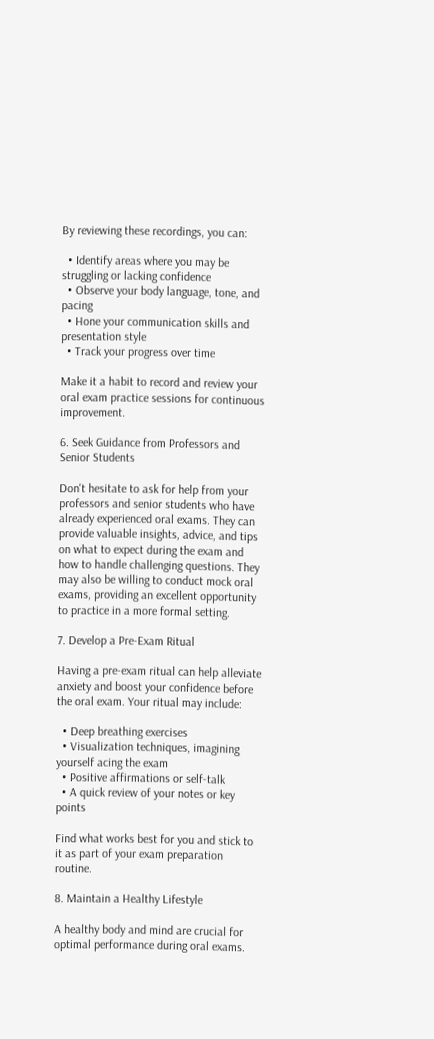By reviewing these recordings, you can:

  • Identify areas where you may be struggling or lacking confidence
  • Observe your body language, tone, and pacing
  • Hone your communication skills and presentation style
  • Track your progress over time

Make it a habit to record and review your oral exam practice sessions for continuous improvement.

6. Seek Guidance from Professors and Senior Students

Don't hesitate to ask for help from your professors and senior students who have already experienced oral exams. They can provide valuable insights, advice, and tips on what to expect during the exam and how to handle challenging questions. They may also be willing to conduct mock oral exams, providing an excellent opportunity to practice in a more formal setting.

7. Develop a Pre-Exam Ritual

Having a pre-exam ritual can help alleviate anxiety and boost your confidence before the oral exam. Your ritual may include:

  • Deep breathing exercises
  • Visualization techniques, imagining yourself acing the exam
  • Positive affirmations or self-talk
  • A quick review of your notes or key points

Find what works best for you and stick to it as part of your exam preparation routine.

8. Maintain a Healthy Lifestyle

A healthy body and mind are crucial for optimal performance during oral exams.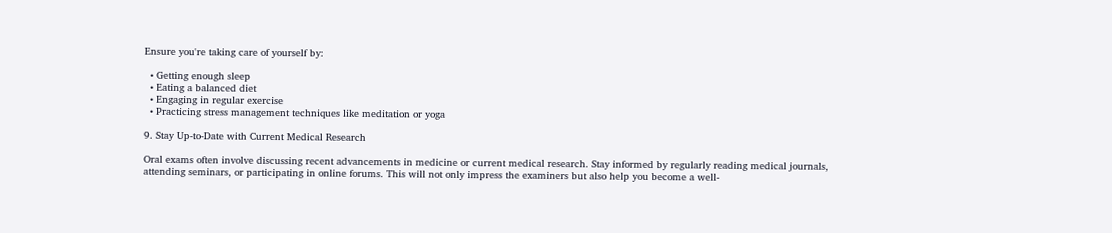Ensure you're taking care of yourself by:

  • Getting enough sleep
  • Eating a balanced diet
  • Engaging in regular exercise
  • Practicing stress management techniques like meditation or yoga

9. Stay Up-to-Date with Current Medical Research

Oral exams often involve discussing recent advancements in medicine or current medical research. Stay informed by regularly reading medical journals, attending seminars, or participating in online forums. This will not only impress the examiners but also help you become a well-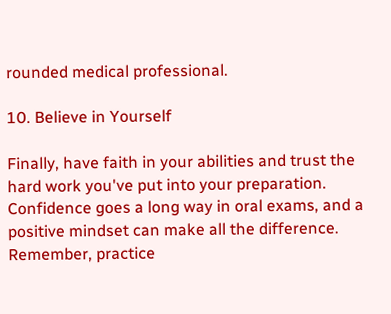rounded medical professional.

10. Believe in Yourself

Finally, have faith in your abilities and trust the hard work you've put into your preparation. Confidence goes a long way in oral exams, and a positive mindset can make all the difference. Remember, practice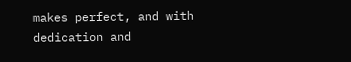makes perfect, and with dedication and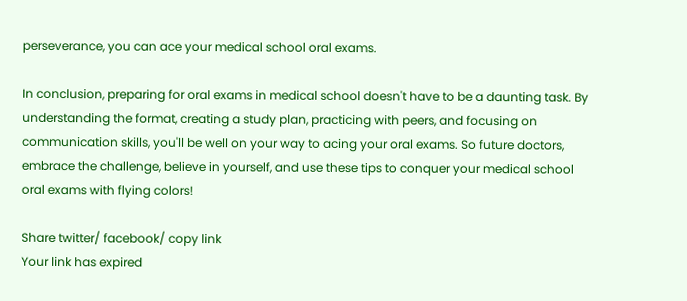perseverance, you can ace your medical school oral exams.

In conclusion, preparing for oral exams in medical school doesn't have to be a daunting task. By understanding the format, creating a study plan, practicing with peers, and focusing on communication skills, you'll be well on your way to acing your oral exams. So future doctors, embrace the challenge, believe in yourself, and use these tips to conquer your medical school oral exams with flying colors!

Share twitter/ facebook/ copy link
Your link has expired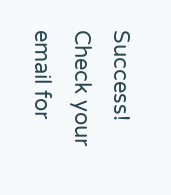Success! Check your email for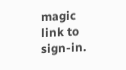magic link to sign-in.